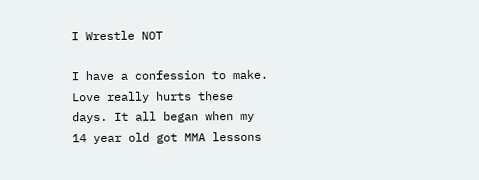I Wrestle NOT

I have a confession to make. Love really hurts these days. It all began when my 14 year old got MMA lessons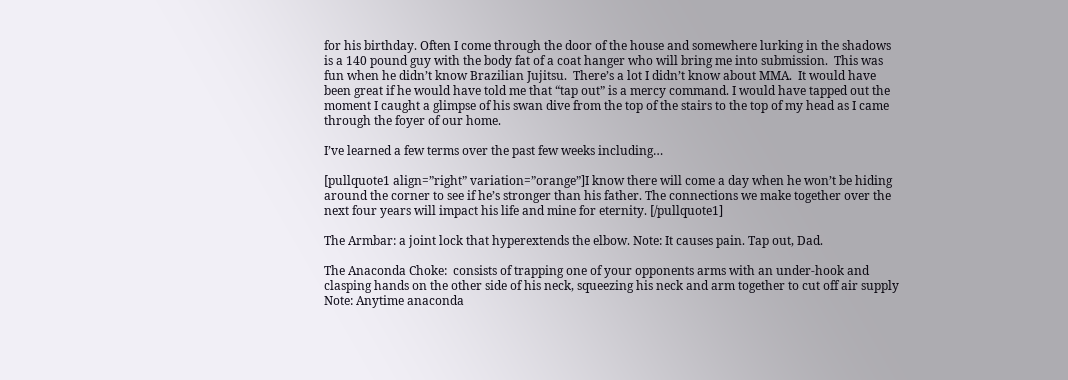for his birthday. Often I come through the door of the house and somewhere lurking in the shadows is a 140 pound guy with the body fat of a coat hanger who will bring me into submission.  This was fun when he didn’t know Brazilian Jujitsu.  There’s a lot I didn’t know about MMA.  It would have been great if he would have told me that “tap out” is a mercy command. I would have tapped out the moment I caught a glimpse of his swan dive from the top of the stairs to the top of my head as I came through the foyer of our home.

I’ve learned a few terms over the past few weeks including…

[pullquote1 align=”right” variation=”orange”]I know there will come a day when he won’t be hiding around the corner to see if he’s stronger than his father. The connections we make together over the next four years will impact his life and mine for eternity. [/pullquote1]

The Armbar: a joint lock that hyperextends the elbow. Note: It causes pain. Tap out, Dad.

The Anaconda Choke:  consists of trapping one of your opponents arms with an under-hook and clasping hands on the other side of his neck, squeezing his neck and arm together to cut off air supply Note: Anytime anaconda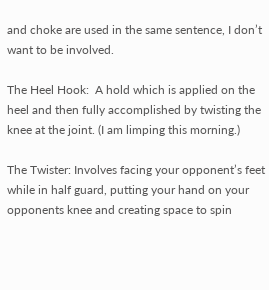and choke are used in the same sentence, I don’t want to be involved.

The Heel Hook:  A hold which is applied on the heel and then fully accomplished by twisting the knee at the joint. (I am limping this morning.)

The Twister: Involves facing your opponent’s feet while in half guard, putting your hand on your opponents knee and creating space to spin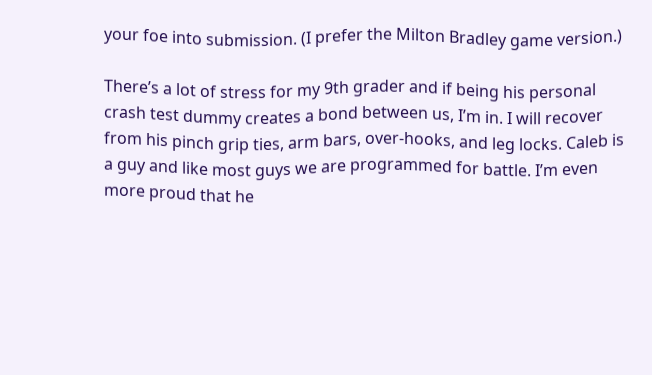your foe into submission. (I prefer the Milton Bradley game version.)

There’s a lot of stress for my 9th grader and if being his personal crash test dummy creates a bond between us, I’m in. I will recover from his pinch grip ties, arm bars, over-hooks, and leg locks. Caleb is a guy and like most guys we are programmed for battle. I’m even more proud that he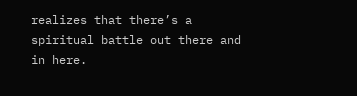realizes that there’s a spiritual battle out there and in here.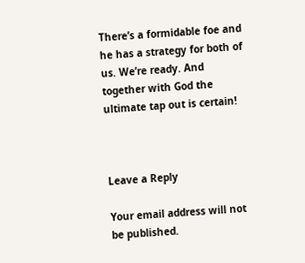There’s a formidable foe and he has a strategy for both of us. We’re ready. And together with God the ultimate tap out is certain!



Leave a Reply

Your email address will not be published.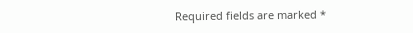Required fields are marked *